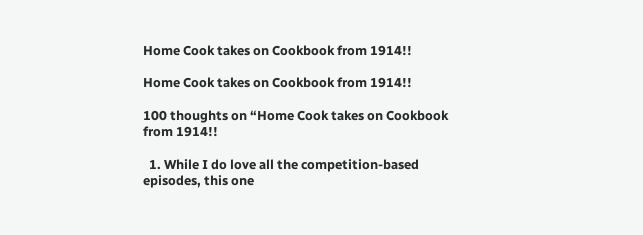Home Cook takes on Cookbook from 1914!!

Home Cook takes on Cookbook from 1914!!

100 thoughts on “Home Cook takes on Cookbook from 1914!!

  1. While I do love all the competition-based episodes, this one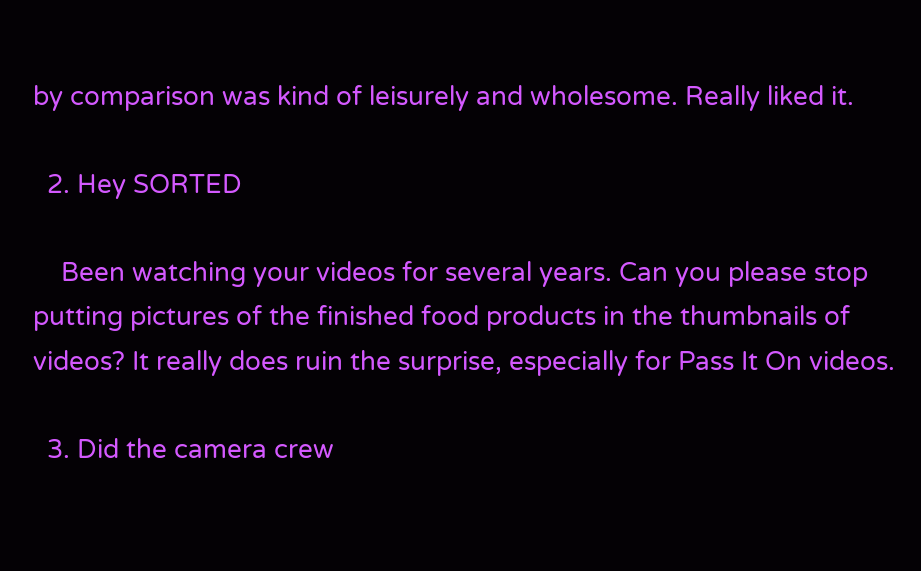by comparison was kind of leisurely and wholesome. Really liked it.

  2. Hey SORTED

    Been watching your videos for several years. Can you please stop putting pictures of the finished food products in the thumbnails of videos? It really does ruin the surprise, especially for Pass It On videos.

  3. Did the camera crew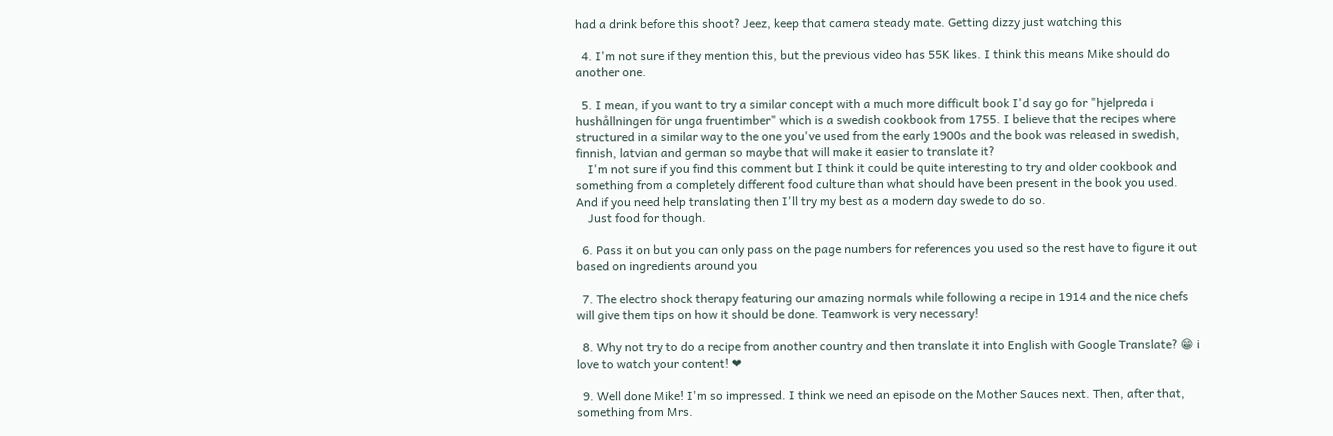had a drink before this shoot? Jeez, keep that camera steady mate. Getting dizzy just watching this

  4. I'm not sure if they mention this, but the previous video has 55K likes. I think this means Mike should do another one.

  5. I mean, if you want to try a similar concept with a much more difficult book I'd say go for "hjelpreda i hushållningen för unga fruentimber" which is a swedish cookbook from 1755. I believe that the recipes where structured in a similar way to the one you've used from the early 1900s and the book was released in swedish, finnish, latvian and german so maybe that will make it easier to translate it?
    I'm not sure if you find this comment but I think it could be quite interesting to try and older cookbook and something from a completely different food culture than what should have been present in the book you used. And if you need help translating then I'll try my best as a modern day swede to do so.
    Just food for though.

  6. Pass it on but you can only pass on the page numbers for references you used so the rest have to figure it out based on ingredients around you

  7. The electro shock therapy featuring our amazing normals while following a recipe in 1914 and the nice chefs will give them tips on how it should be done. Teamwork is very necessary!

  8. Why not try to do a recipe from another country and then translate it into English with Google Translate? 😁 i love to watch your content! ❤

  9. Well done Mike! I'm so impressed. I think we need an episode on the Mother Sauces next. Then, after that, something from Mrs.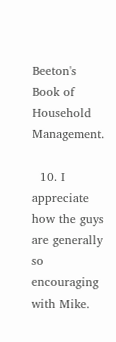Beeton's Book of Household Management.

  10. I appreciate how the guys are generally so encouraging with Mike.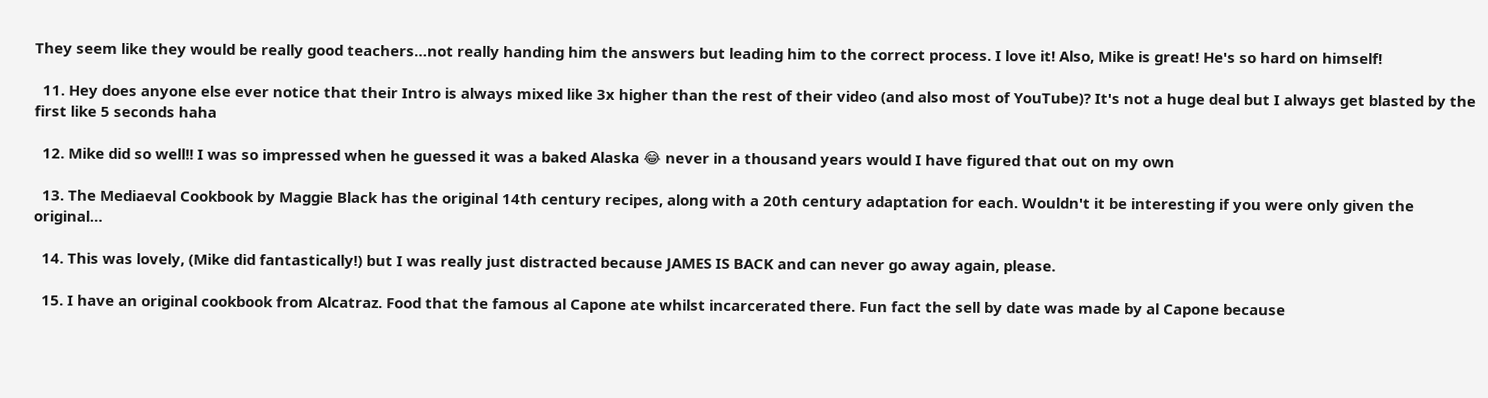They seem like they would be really good teachers…not really handing him the answers but leading him to the correct process. I love it! Also, Mike is great! He's so hard on himself!

  11. Hey does anyone else ever notice that their Intro is always mixed like 3x higher than the rest of their video (and also most of YouTube)? It's not a huge deal but I always get blasted by the first like 5 seconds haha

  12. Mike did so well!! I was so impressed when he guessed it was a baked Alaska 😂 never in a thousand years would I have figured that out on my own

  13. The Mediaeval Cookbook by Maggie Black has the original 14th century recipes, along with a 20th century adaptation for each. Wouldn't it be interesting if you were only given the original…

  14. This was lovely, (Mike did fantastically!) but I was really just distracted because JAMES IS BACK and can never go away again, please.

  15. I have an original cookbook from Alcatraz. Food that the famous al Capone ate whilst incarcerated there. Fun fact the sell by date was made by al Capone because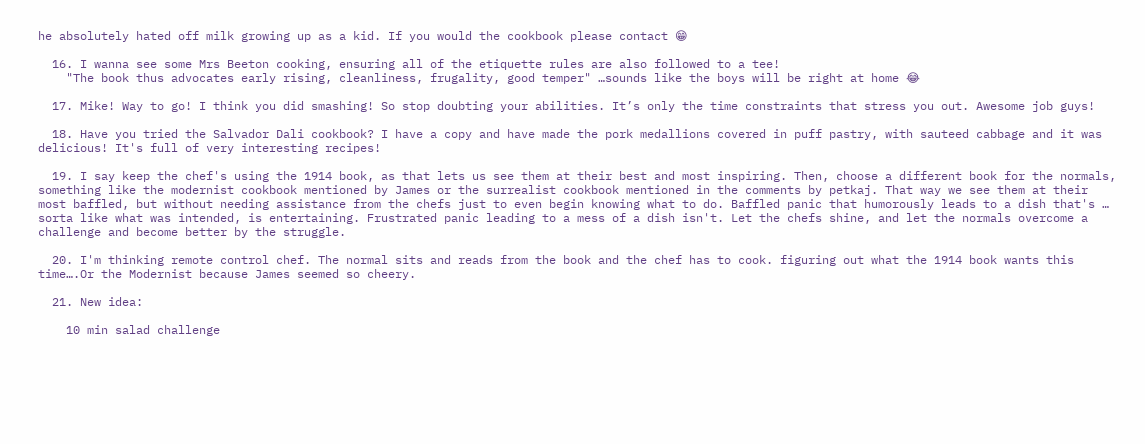he absolutely hated off milk growing up as a kid. If you would the cookbook please contact 😁

  16. I wanna see some Mrs Beeton cooking, ensuring all of the etiquette rules are also followed to a tee!
    "The book thus advocates early rising, cleanliness, frugality, good temper" …sounds like the boys will be right at home 😂

  17. Mike! Way to go! I think you did smashing! So stop doubting your abilities. It’s only the time constraints that stress you out. Awesome job guys!

  18. Have you tried the Salvador Dali cookbook? I have a copy and have made the pork medallions covered in puff pastry, with sauteed cabbage and it was delicious! It's full of very interesting recipes!

  19. I say keep the chef's using the 1914 book, as that lets us see them at their best and most inspiring. Then, choose a different book for the normals, something like the modernist cookbook mentioned by James or the surrealist cookbook mentioned in the comments by petkaj. That way we see them at their most baffled, but without needing assistance from the chefs just to even begin knowing what to do. Baffled panic that humorously leads to a dish that's … sorta like what was intended, is entertaining. Frustrated panic leading to a mess of a dish isn't. Let the chefs shine, and let the normals overcome a challenge and become better by the struggle.

  20. I'm thinking remote control chef. The normal sits and reads from the book and the chef has to cook. figuring out what the 1914 book wants this time….Or the Modernist because James seemed so cheery.

  21. New idea:

    10 min salad challenge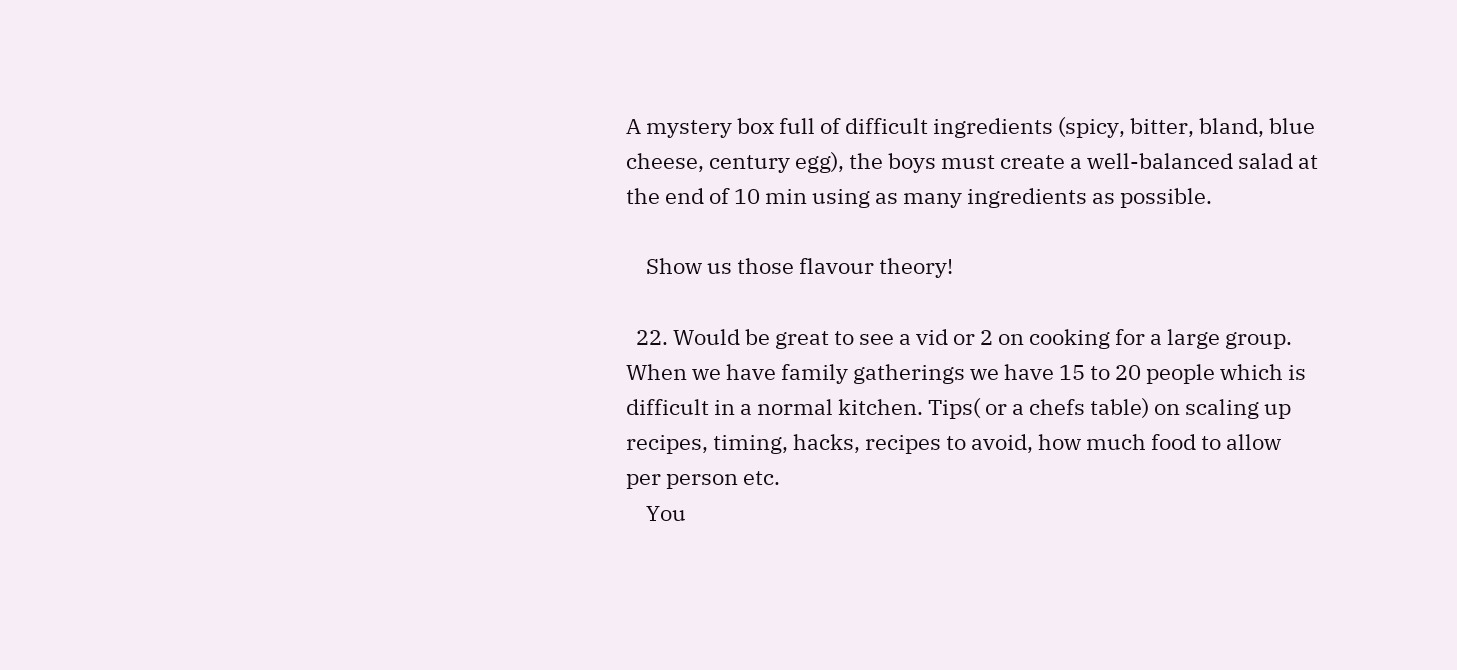A mystery box full of difficult ingredients (spicy, bitter, bland, blue cheese, century egg), the boys must create a well-balanced salad at the end of 10 min using as many ingredients as possible.

    Show us those flavour theory!

  22. Would be great to see a vid or 2 on cooking for a large group. When we have family gatherings we have 15 to 20 people which is difficult in a normal kitchen. Tips( or a chefs table) on scaling up recipes, timing, hacks, recipes to avoid, how much food to allow per person etc.
    You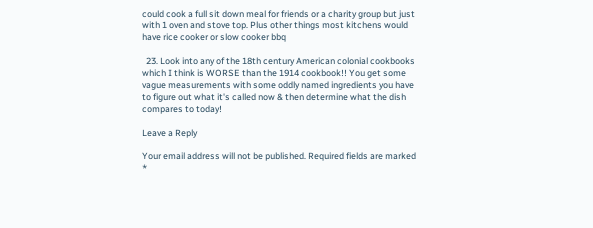could cook a full sit down meal for friends or a charity group but just with 1 oven and stove top. Plus other things most kitchens would have rice cooker or slow cooker bbq

  23. Look into any of the 18th century American colonial cookbooks which I think is WORSE than the 1914 cookbook!! You get some vague measurements with some oddly named ingredients you have to figure out what it's called now & then determine what the dish compares to today!

Leave a Reply

Your email address will not be published. Required fields are marked *